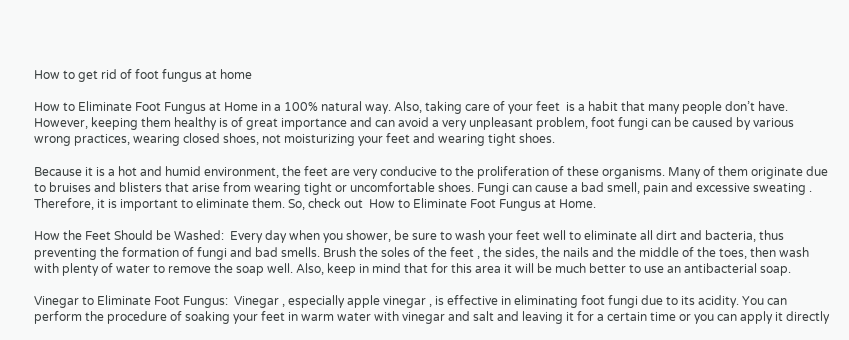How to get rid of foot fungus at home

How to Eliminate Foot Fungus at Home in a 100% natural way. Also, taking care of your feet  is a habit that many people don’t have. However, keeping them healthy is of great importance and can avoid a very unpleasant problem, foot fungi can be caused by various wrong practices, wearing closed shoes, not moisturizing your feet and wearing tight shoes.

Because it is a hot and humid environment, the feet are very conducive to the proliferation of these organisms. Many of them originate due to bruises and blisters that arise from wearing tight or uncomfortable shoes. Fungi can cause a bad smell, pain and excessive sweating . Therefore, it is important to eliminate them. So, check out  How to Eliminate Foot Fungus at Home.

How the Feet Should be Washed:  Every day when you shower, be sure to wash your feet well to eliminate all dirt and bacteria, thus preventing the formation of fungi and bad smells. Brush the soles of the feet , the sides, the nails and the middle of the toes, then wash with plenty of water to remove the soap well. Also, keep in mind that for this area it will be much better to use an antibacterial soap.

Vinegar to Eliminate Foot Fungus:  Vinegar , especially apple vinegar , is effective in eliminating foot fungi due to its acidity. You can perform the procedure of soaking your feet in warm water with vinegar and salt and leaving it for a certain time or you can apply it directly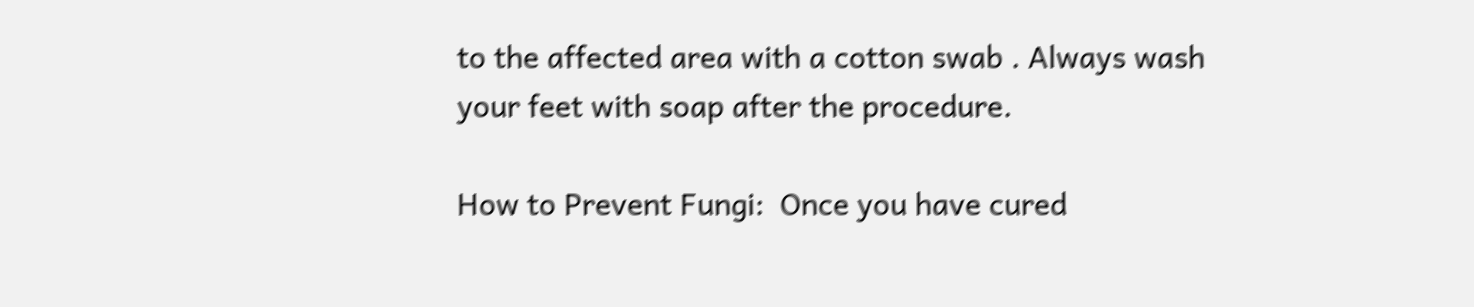to the affected area with a cotton swab . Always wash your feet with soap after the procedure.

How to Prevent Fungi:  Once you have cured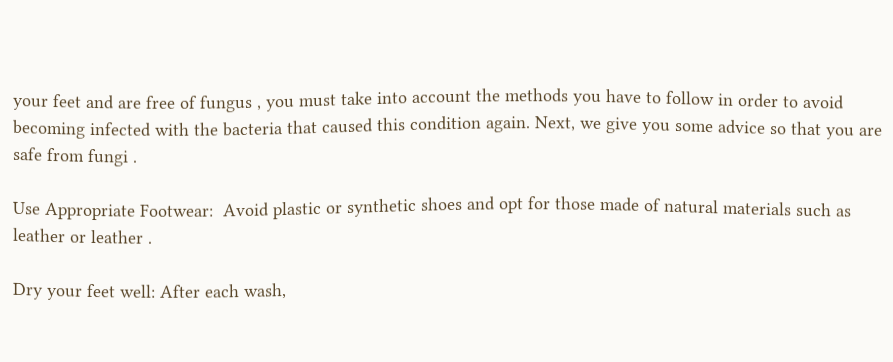your feet and are free of fungus , you must take into account the methods you have to follow in order to avoid becoming infected with the bacteria that caused this condition again. Next, we give you some advice so that you are safe from fungi .

Use Appropriate Footwear:  Avoid plastic or synthetic shoes and opt for those made of natural materials such as leather or leather .

Dry your feet well: After each wash,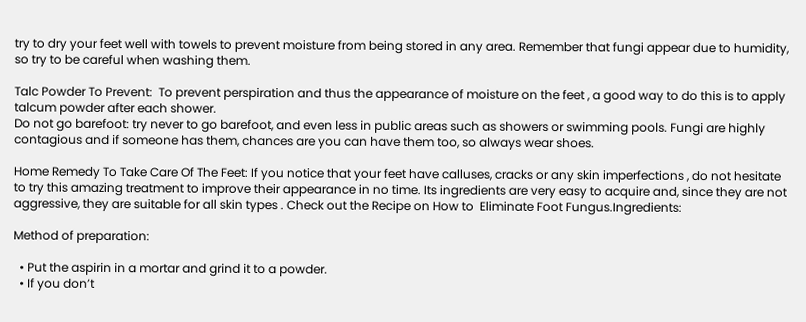try to dry your feet well with towels to prevent moisture from being stored in any area. Remember that fungi appear due to humidity, so try to be careful when washing them.

Talc Powder To Prevent:  To prevent perspiration and thus the appearance of moisture on the feet , a good way to do this is to apply talcum powder after each shower.
Do not go barefoot: try never to go barefoot, and even less in public areas such as showers or swimming pools. Fungi are highly contagious and if someone has them, chances are you can have them too, so always wear shoes.

Home Remedy To Take Care Of The Feet: If you notice that your feet have calluses, cracks or any skin imperfections , do not hesitate to try this amazing treatment to improve their appearance in no time. Its ingredients are very easy to acquire and, since they are not aggressive, they are suitable for all skin types . Check out the Recipe on How to  Eliminate Foot Fungus.Ingredients:

Method of preparation:

  • Put the aspirin in a mortar and grind it to a powder.
  • If you don’t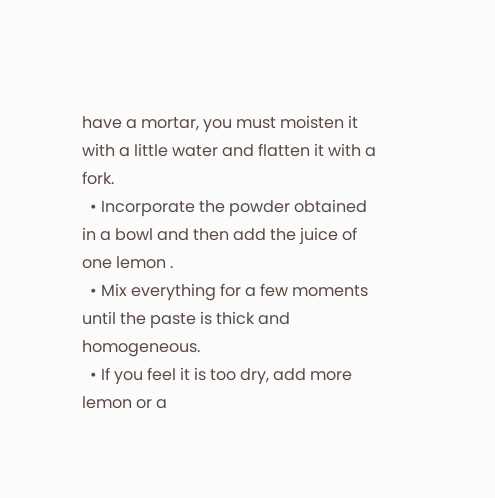have a mortar, you must moisten it with a little water and flatten it with a fork.
  • Incorporate the powder obtained in a bowl and then add the juice of one lemon .
  • Mix everything for a few moments until the paste is thick and homogeneous.
  • If you feel it is too dry, add more lemon or a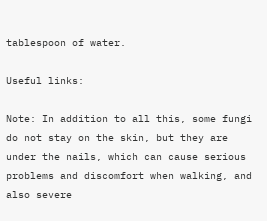tablespoon of water.

Useful links:

Note: In addition to all this, some fungi do not stay on the skin, but they are under the nails, which can cause serious problems and discomfort when walking, and also severe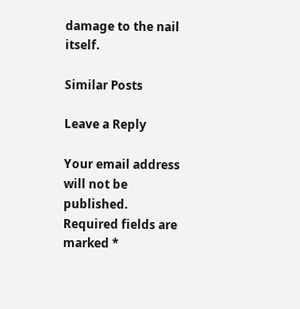damage to the nail itself.

Similar Posts

Leave a Reply

Your email address will not be published. Required fields are marked *